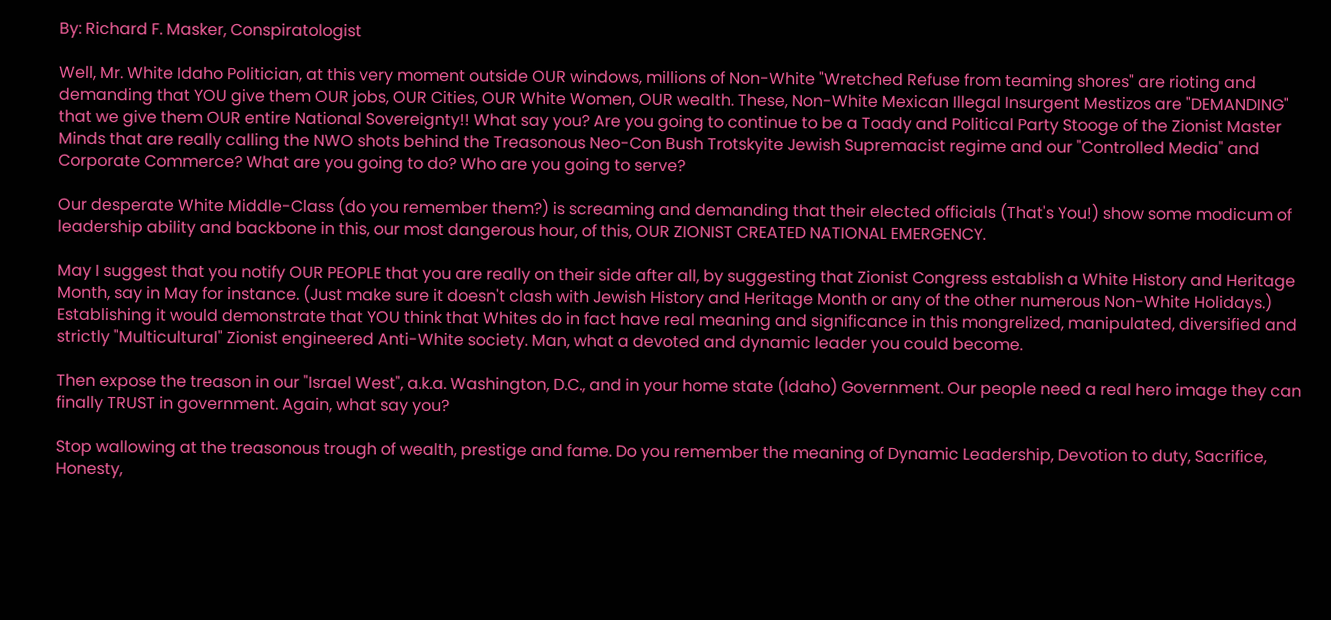By: Richard F. Masker, Conspiratologist

Well, Mr. White Idaho Politician, at this very moment outside OUR windows, millions of Non-White "Wretched Refuse from teaming shores" are rioting and demanding that YOU give them OUR jobs, OUR Cities, OUR White Women, OUR wealth. These, Non-White Mexican Illegal Insurgent Mestizos are "DEMANDING" that we give them OUR entire National Sovereignty!! What say you? Are you going to continue to be a Toady and Political Party Stooge of the Zionist Master Minds that are really calling the NWO shots behind the Treasonous Neo-Con Bush Trotskyite Jewish Supremacist regime and our "Controlled Media" and Corporate Commerce? What are you going to do? Who are you going to serve?

Our desperate White Middle-Class (do you remember them?) is screaming and demanding that their elected officials (That's You!) show some modicum of leadership ability and backbone in this, our most dangerous hour, of this, OUR ZIONIST CREATED NATIONAL EMERGENCY.

May I suggest that you notify OUR PEOPLE that you are really on their side after all, by suggesting that Zionist Congress establish a White History and Heritage Month, say in May for instance. (Just make sure it doesn't clash with Jewish History and Heritage Month or any of the other numerous Non-White Holidays.) Establishing it would demonstrate that YOU think that Whites do in fact have real meaning and significance in this mongrelized, manipulated, diversified and strictly "Multicultural" Zionist engineered Anti-White society. Man, what a devoted and dynamic leader you could become.

Then expose the treason in our "Israel West", a.k.a. Washington, D.C., and in your home state (Idaho) Government. Our people need a real hero image they can finally TRUST in government. Again, what say you?

Stop wallowing at the treasonous trough of wealth, prestige and fame. Do you remember the meaning of Dynamic Leadership, Devotion to duty, Sacrifice, Honesty,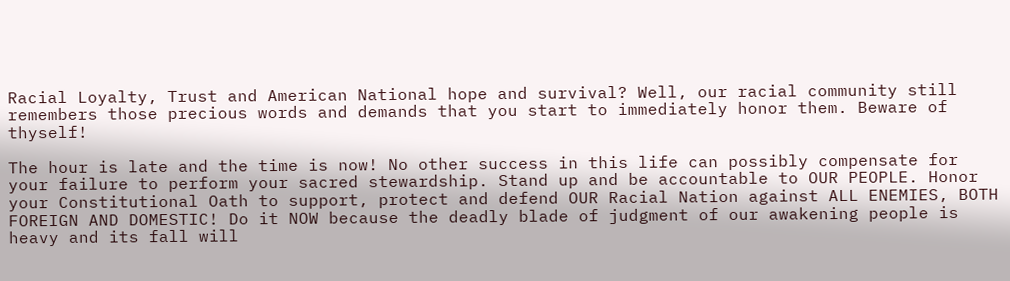Racial Loyalty, Trust and American National hope and survival? Well, our racial community still remembers those precious words and demands that you start to immediately honor them. Beware of thyself!

The hour is late and the time is now! No other success in this life can possibly compensate for your failure to perform your sacred stewardship. Stand up and be accountable to OUR PEOPLE. Honor your Constitutional Oath to support, protect and defend OUR Racial Nation against ALL ENEMIES, BOTH FOREIGN AND DOMESTIC! Do it NOW because the deadly blade of judgment of our awakening people is heavy and its fall will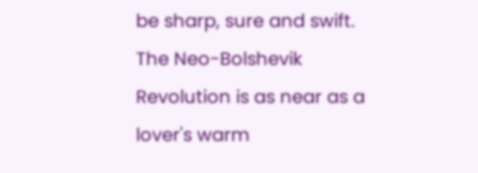be sharp, sure and swift. The Neo-Bolshevik Revolution is as near as a lover's warm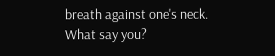breath against one's neck. What say you?